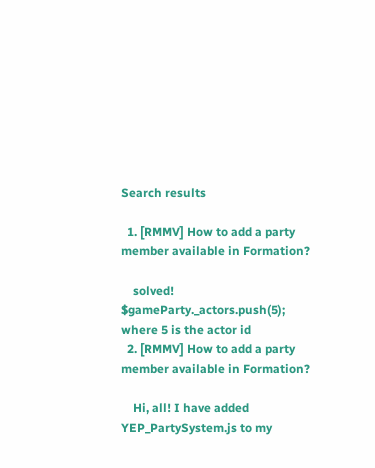Search results

  1. [RMMV] How to add a party member available in Formation?

    solved! $gameParty._actors.push(5); where 5 is the actor id
  2. [RMMV] How to add a party member available in Formation?

    Hi, all! I have added YEP_PartySystem.js to my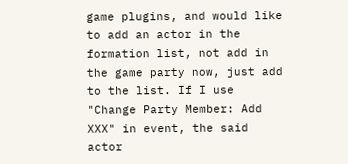game plugins, and would like to add an actor in the formation list, not add in the game party now, just add to the list. If I use "Change Party Member: Add XXX" in event, the said actor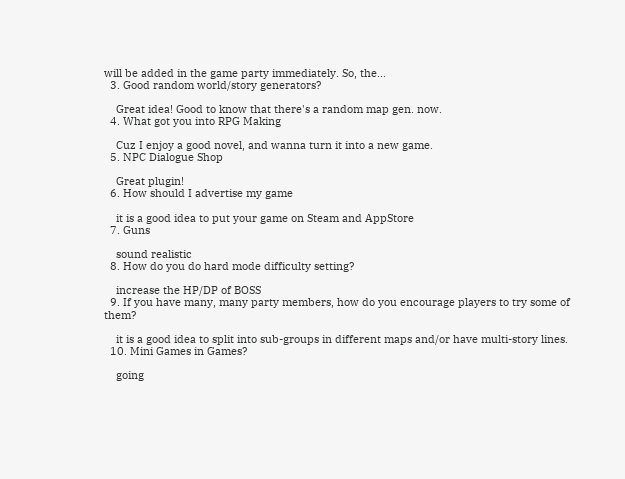will be added in the game party immediately. So, the...
  3. Good random world/story generators?

    Great idea! Good to know that there's a random map gen. now.
  4. What got you into RPG Making

    Cuz I enjoy a good novel, and wanna turn it into a new game.
  5. NPC Dialogue Shop

    Great plugin!
  6. How should I advertise my game

    it is a good idea to put your game on Steam and AppStore
  7. Guns

    sound realistic
  8. How do you do hard mode difficulty setting?

    increase the HP/DP of BOSS
  9. If you have many, many party members, how do you encourage players to try some of them?

    it is a good idea to split into sub-groups in different maps and/or have multi-story lines.
  10. Mini Games in Games?

    going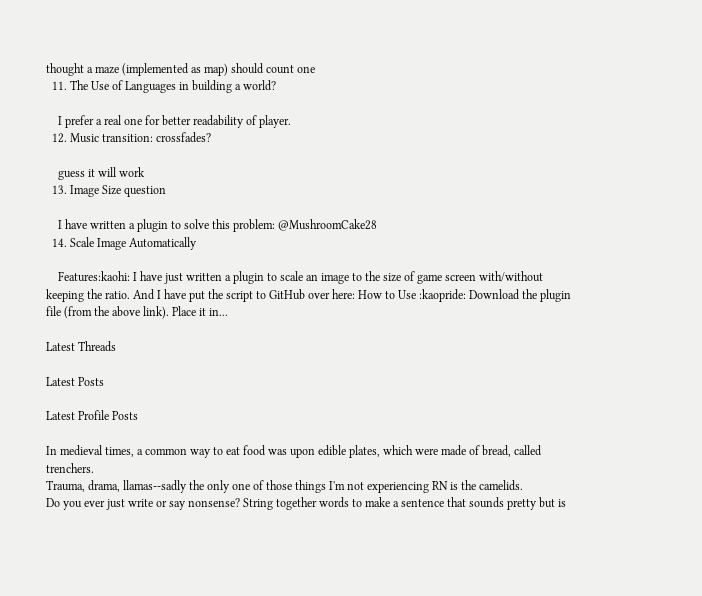thought a maze (implemented as map) should count one
  11. The Use of Languages in building a world?

    I prefer a real one for better readability of player.
  12. Music transition: crossfades?

    guess it will work
  13. Image Size question

    I have written a plugin to solve this problem: @MushroomCake28
  14. Scale Image Automatically

    Features:kaohi: I have just written a plugin to scale an image to the size of game screen with/without keeping the ratio. And I have put the script to GitHub over here: How to Use :kaopride: Download the plugin file (from the above link). Place it in...

Latest Threads

Latest Posts

Latest Profile Posts

In medieval times, a common way to eat food was upon edible plates, which were made of bread, called trenchers.
Trauma, drama, llamas--sadly the only one of those things I'm not experiencing RN is the camelids.
Do you ever just write or say nonsense? String together words to make a sentence that sounds pretty but is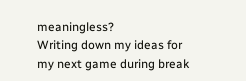meaningless?
Writing down my ideas for my next game during break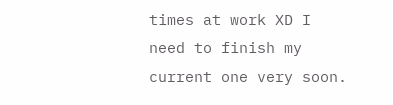times at work XD I need to finish my current one very soon.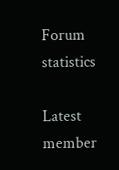Forum statistics

Latest member